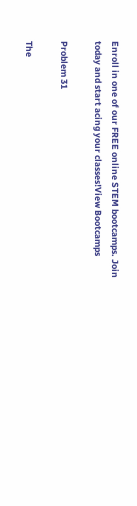Enroll in one of our FREE online STEM bootcamps. Join today and start acing your classes!View Bootcamps

Problem 31

The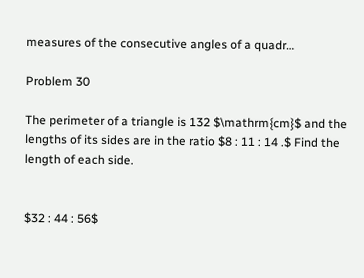measures of the consecutive angles of a quadr…

Problem 30

The perimeter of a triangle is 132 $\mathrm{cm}$ and the lengths of its sides are in the ratio $8 : 11 : 14 .$ Find the length of each side.


$32 : 44 : 56$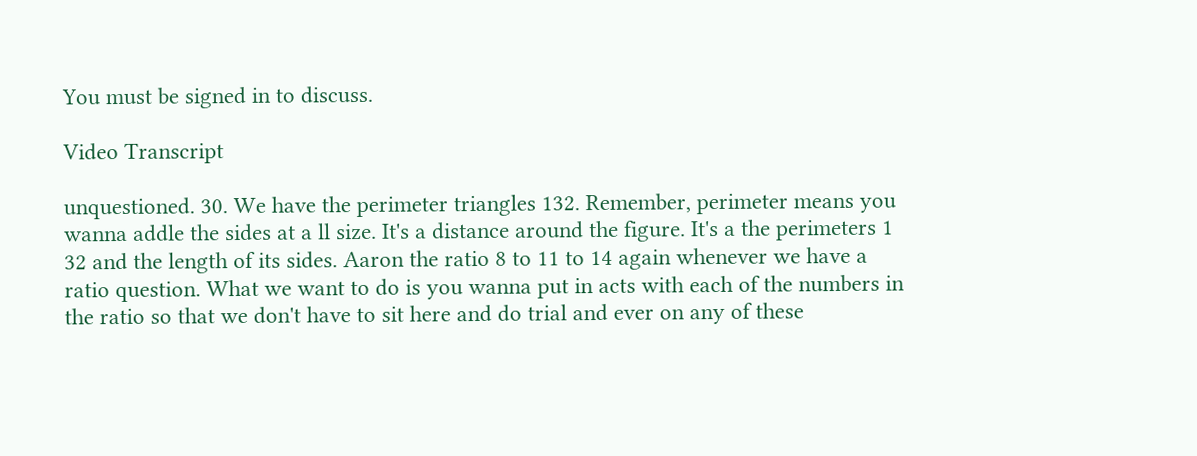You must be signed in to discuss.

Video Transcript

unquestioned. 30. We have the perimeter triangles 132. Remember, perimeter means you wanna addle the sides at a ll size. It's a distance around the figure. It's a the perimeters 1 32 and the length of its sides. Aaron the ratio 8 to 11 to 14 again whenever we have a ratio question. What we want to do is you wanna put in acts with each of the numbers in the ratio so that we don't have to sit here and do trial and ever on any of these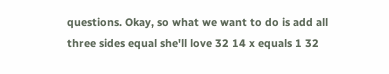questions. Okay, so what we want to do is add all three sides equal she'll love 32 14 x equals 1 32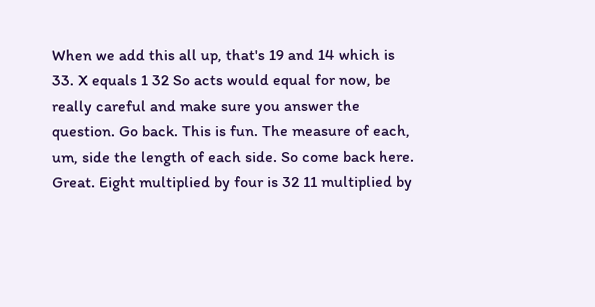When we add this all up, that's 19 and 14 which is 33. X equals 1 32 So acts would equal for now, be really careful and make sure you answer the question. Go back. This is fun. The measure of each, um, side the length of each side. So come back here. Great. Eight multiplied by four is 32 11 multiplied by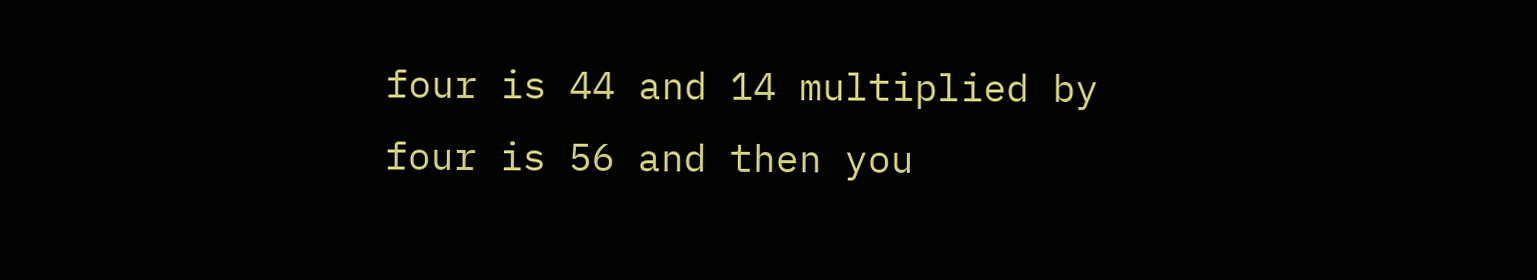four is 44 and 14 multiplied by four is 56 and then you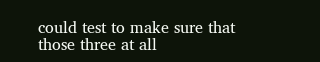could test to make sure that those three at all